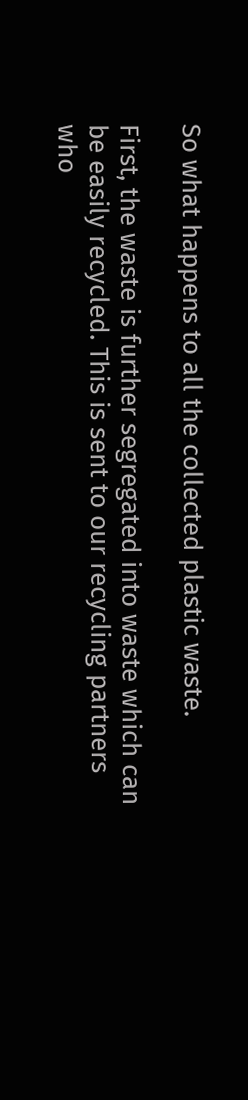So what happens to all the collected plastic waste.

First, the waste is further segregated into waste which can be easily recycled. This is sent to our recycling partners who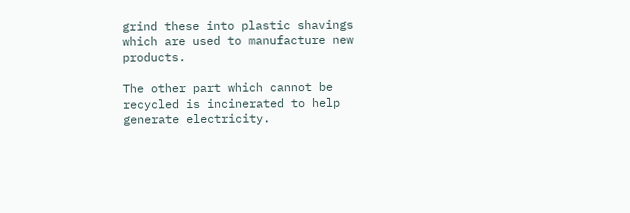grind these into plastic shavings which are used to manufacture new products.

The other part which cannot be recycled is incinerated to help generate electricity.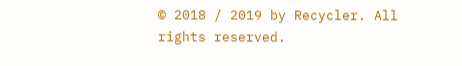© 2018 / 2019 by Recycler. All rights reserved.